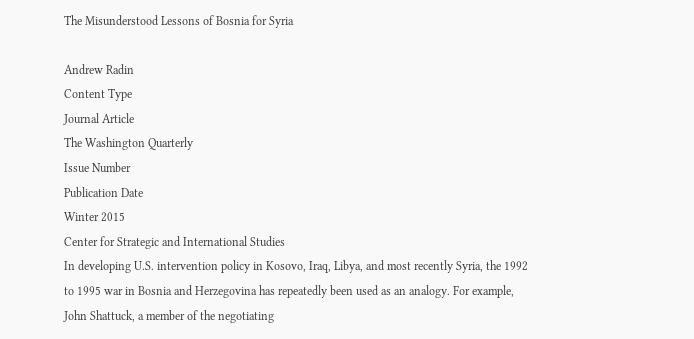The Misunderstood Lessons of Bosnia for Syria

Andrew Radin
Content Type
Journal Article
The Washington Quarterly
Issue Number
Publication Date
Winter 2015
Center for Strategic and International Studies
In developing U.S. intervention policy in Kosovo, Iraq, Libya, and most recently Syria, the 1992 to 1995 war in Bosnia and Herzegovina has repeatedly been used as an analogy. For example, John Shattuck, a member of the negotiating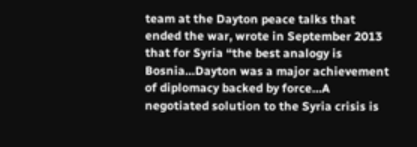team at the Dayton peace talks that ended the war, wrote in September 2013 that for Syria “the best analogy is Bosnia…Dayton was a major achievement of diplomacy backed by force…A negotiated solution to the Syria crisis is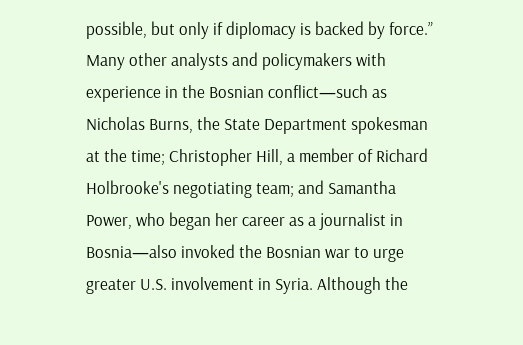possible, but only if diplomacy is backed by force.” Many other analysts and policymakers with experience in the Bosnian conflict—such as Nicholas Burns, the State Department spokesman at the time; Christopher Hill, a member of Richard Holbrooke's negotiating team; and Samantha Power, who began her career as a journalist in Bosnia—also invoked the Bosnian war to urge greater U.S. involvement in Syria. Although the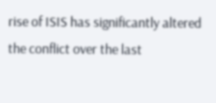rise of ISIS has significantly altered the conflict over the last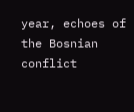year, echoes of the Bosnian conflict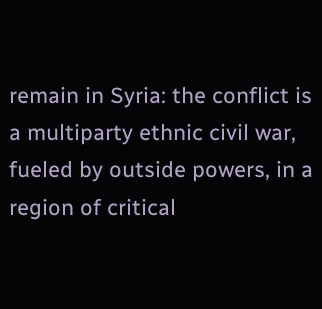remain in Syria: the conflict is a multiparty ethnic civil war, fueled by outside powers, in a region of critical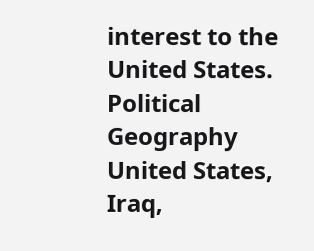interest to the United States.
Political Geography
United States, Iraq,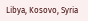Libya, Kosovo, Syria